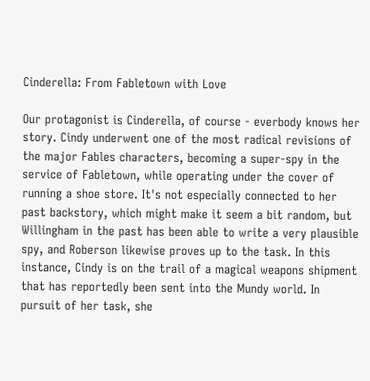Cinderella: From Fabletown with Love

Our protagonist is Cinderella, of course - everbody knows her story. Cindy underwent one of the most radical revisions of the major Fables characters, becoming a super-spy in the service of Fabletown, while operating under the cover of running a shoe store. It's not especially connected to her past backstory, which might make it seem a bit random, but Willingham in the past has been able to write a very plausible spy, and Roberson likewise proves up to the task. In this instance, Cindy is on the trail of a magical weapons shipment that has reportedly been sent into the Mundy world. In pursuit of her task, she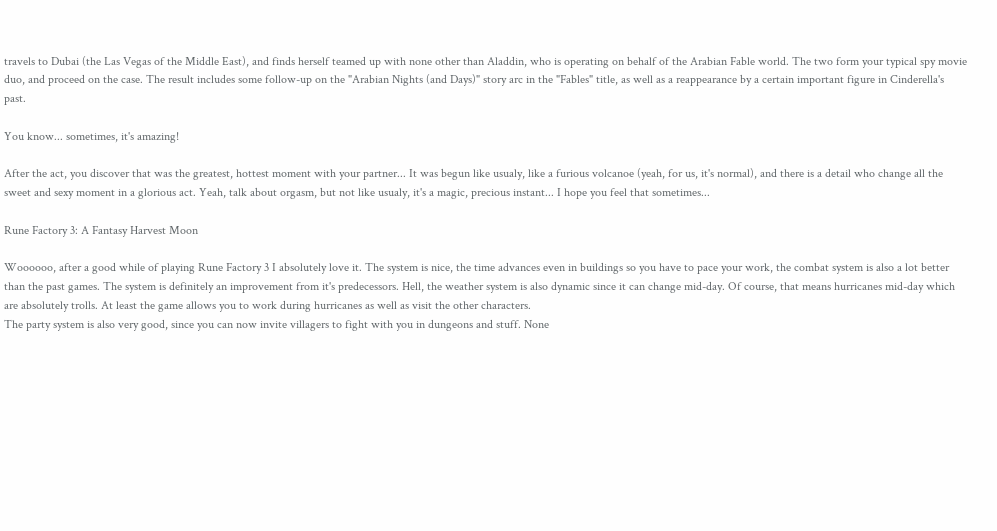travels to Dubai (the Las Vegas of the Middle East), and finds herself teamed up with none other than Aladdin, who is operating on behalf of the Arabian Fable world. The two form your typical spy movie duo, and proceed on the case. The result includes some follow-up on the "Arabian Nights (and Days)" story arc in the "Fables" title, as well as a reappearance by a certain important figure in Cinderella's past.

You know... sometimes, it's amazing!

After the act, you discover that was the greatest, hottest moment with your partner... It was begun like usualy, like a furious volcanoe (yeah, for us, it's normal), and there is a detail who change all the sweet and sexy moment in a glorious act. Yeah, talk about orgasm, but not like usualy, it's a magic, precious instant... I hope you feel that sometimes...

Rune Factory 3: A Fantasy Harvest Moon

Woooooo, after a good while of playing Rune Factory 3 I absolutely love it. The system is nice, the time advances even in buildings so you have to pace your work, the combat system is also a lot better than the past games. The system is definitely an improvement from it's predecessors. Hell, the weather system is also dynamic since it can change mid-day. Of course, that means hurricanes mid-day which are absolutely trolls. At least the game allows you to work during hurricanes as well as visit the other characters.
The party system is also very good, since you can now invite villagers to fight with you in dungeons and stuff. None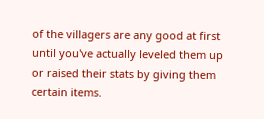of the villagers are any good at first until you've actually leveled them up or raised their stats by giving them certain items.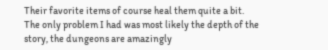Their favorite items of course heal them quite a bit.
The only problem I had was most likely the depth of the story, the dungeons are amazingly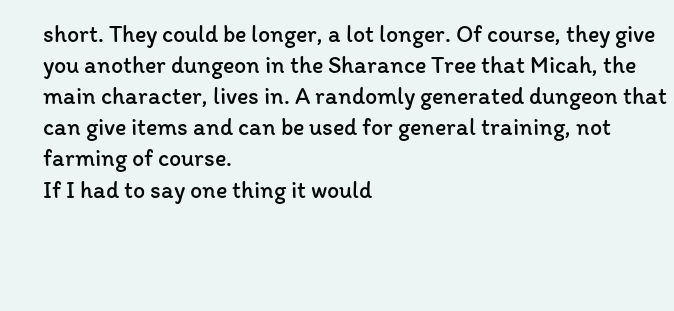short. They could be longer, a lot longer. Of course, they give you another dungeon in the Sharance Tree that Micah, the main character, lives in. A randomly generated dungeon that can give items and can be used for general training, not farming of course.
If I had to say one thing it would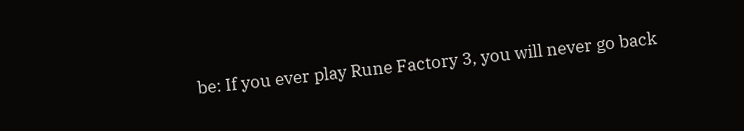be: If you ever play Rune Factory 3, you will never go back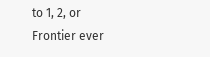to 1, 2, or Frontier ever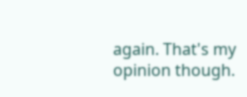again. That's my opinion though.